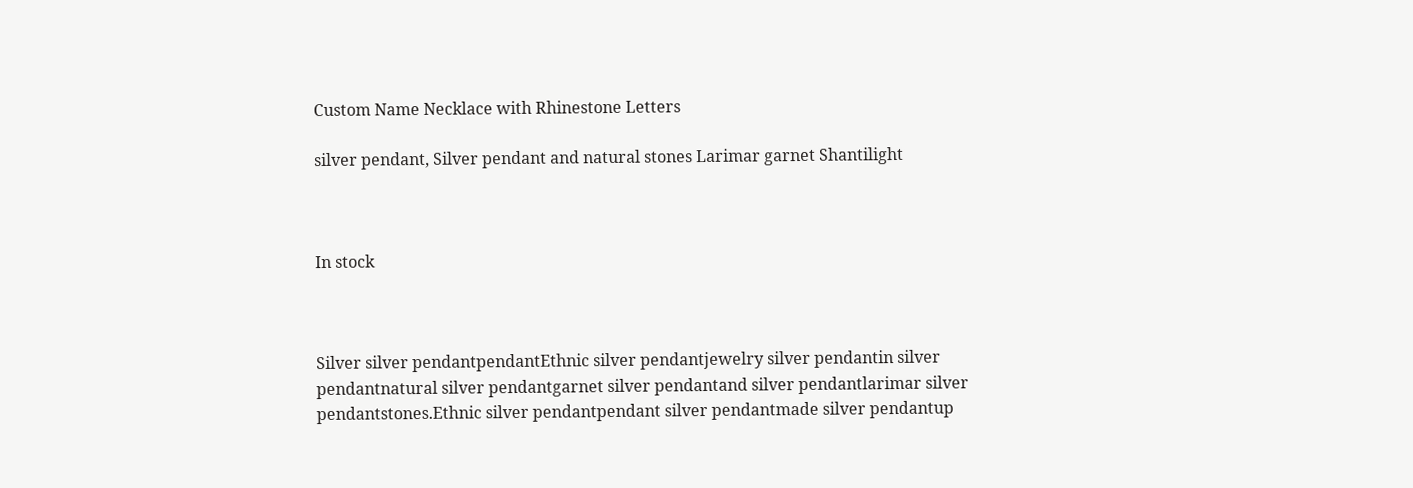Custom Name Necklace with Rhinestone Letters

silver pendant, Silver pendant and natural stones Larimar garnet Shantilight



In stock



Silver silver pendantpendantEthnic silver pendantjewelry silver pendantin silver pendantnatural silver pendantgarnet silver pendantand silver pendantlarimar silver pendantstones.Ethnic silver pendantpendant silver pendantmade silver pendantup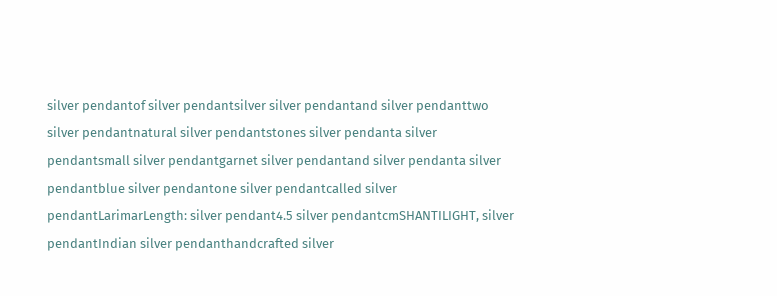silver pendantof silver pendantsilver silver pendantand silver pendanttwo silver pendantnatural silver pendantstones silver pendanta silver pendantsmall silver pendantgarnet silver pendantand silver pendanta silver pendantblue silver pendantone silver pendantcalled silver pendantLarimarLength: silver pendant4.5 silver pendantcmSHANTILIGHT, silver pendantIndian silver pendanthandcrafted silver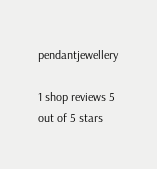pendantjewellery

1 shop reviews 5 out of 5 stars